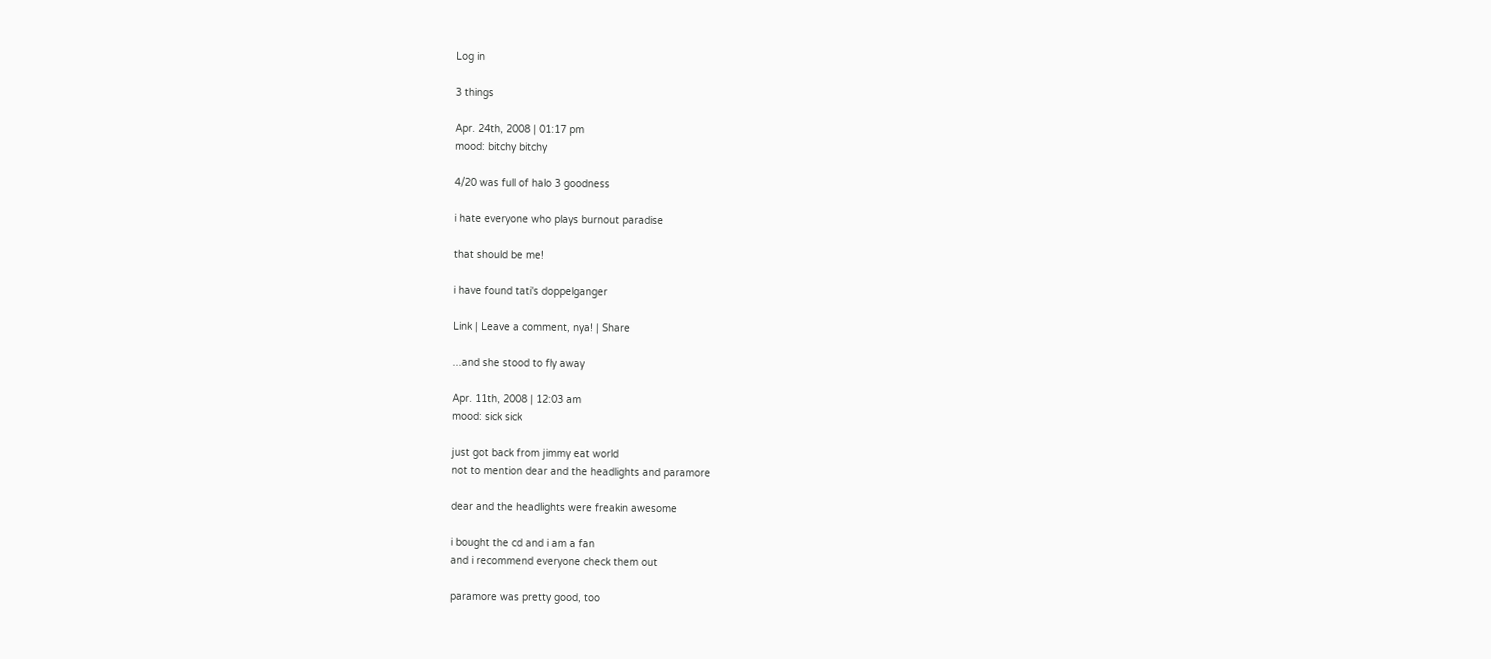Log in

3 things

Apr. 24th, 2008 | 01:17 pm
mood: bitchy bitchy

4/20 was full of halo 3 goodness

i hate everyone who plays burnout paradise

that should be me!

i have found tati's doppelganger

Link | Leave a comment, nya! | Share

...and she stood to fly away

Apr. 11th, 2008 | 12:03 am
mood: sick sick

just got back from jimmy eat world
not to mention dear and the headlights and paramore

dear and the headlights were freakin awesome

i bought the cd and i am a fan
and i recommend everyone check them out

paramore was pretty good, too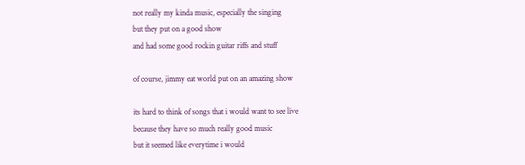not really my kinda music, especially the singing
but they put on a good show
and had some good rockin guitar riffs and stuff

of course, jimmy eat world put on an amazing show

its hard to think of songs that i would want to see live
because they have so much really good music
but it seemed like everytime i would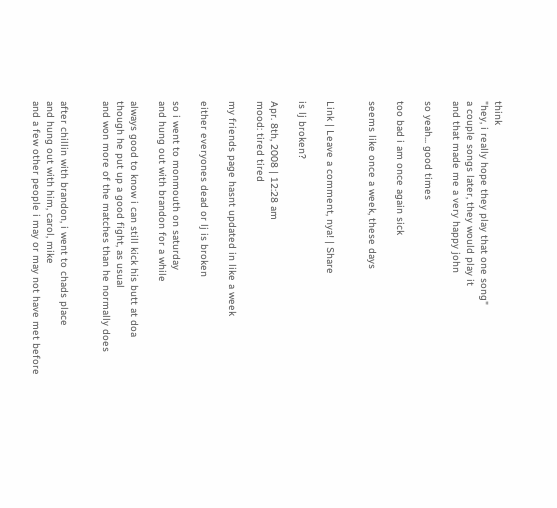think
"hey, i really hope they play that one song"
a couple songs later, they would play it
and that made me a very happy john

so yeah... good times

too bad i am once again sick

seems like once a week, these days


Link | Leave a comment, nya! | Share

is lj broken?

Apr. 8th, 2008 | 12:28 am
mood: tired tired

my friends page hasnt updated in like a week

either everyones dead or lj is broken

so i went to monmouth on saturday
and hung out with brandon for a while

always good to know i can still kick his butt at doa
though he put up a good fight, as usual
and won more of the matches than he normally does


after chillin with brandon, i went to chads place
and hung out with him, carol, mike
and a few other people i may or may not have met before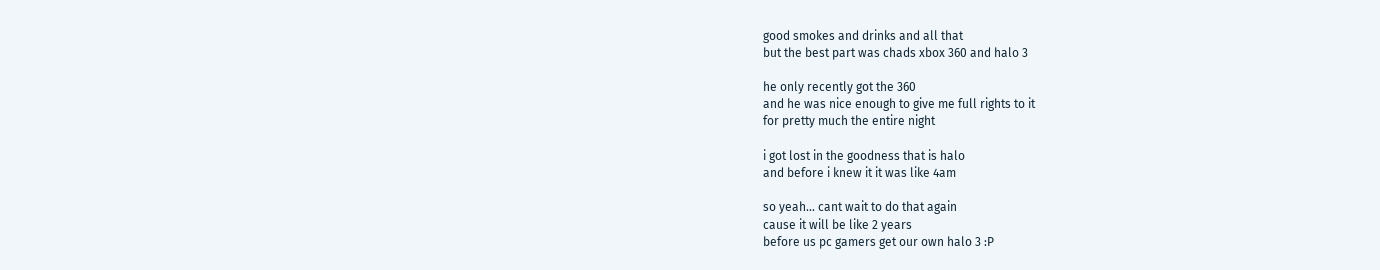good smokes and drinks and all that
but the best part was chads xbox 360 and halo 3

he only recently got the 360
and he was nice enough to give me full rights to it
for pretty much the entire night

i got lost in the goodness that is halo
and before i knew it it was like 4am

so yeah... cant wait to do that again
cause it will be like 2 years
before us pc gamers get our own halo 3 :P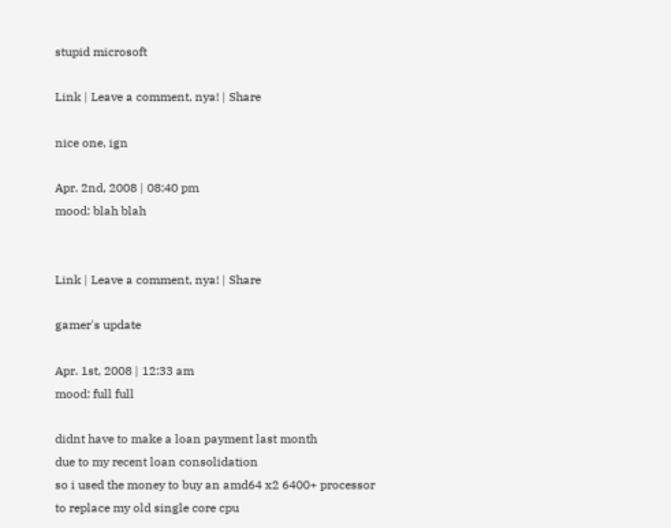stupid microsoft

Link | Leave a comment, nya! | Share

nice one, ign

Apr. 2nd, 2008 | 08:40 pm
mood: blah blah


Link | Leave a comment, nya! | Share

gamer's update

Apr. 1st, 2008 | 12:33 am
mood: full full

didnt have to make a loan payment last month
due to my recent loan consolidation
so i used the money to buy an amd64 x2 6400+ processor
to replace my old single core cpu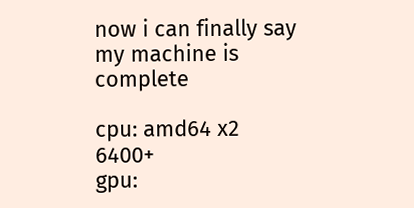now i can finally say my machine is complete

cpu: amd64 x2 6400+
gpu: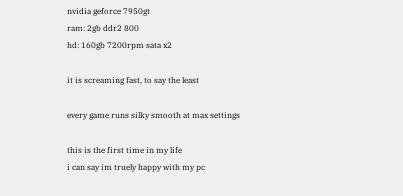nvidia geforce 7950gt
ram: 2gb ddr2 800
hd: 160gb 7200rpm sata x2

it is screaming fast, to say the least

every game runs silky smooth at max settings

this is the first time in my life
i can say im truely happy with my pc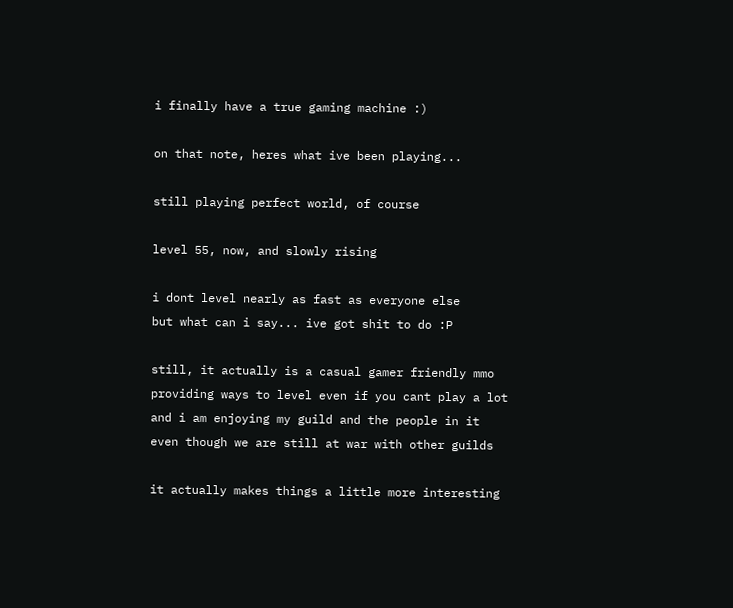i finally have a true gaming machine :)

on that note, heres what ive been playing...

still playing perfect world, of course

level 55, now, and slowly rising

i dont level nearly as fast as everyone else
but what can i say... ive got shit to do :P

still, it actually is a casual gamer friendly mmo
providing ways to level even if you cant play a lot
and i am enjoying my guild and the people in it
even though we are still at war with other guilds

it actually makes things a little more interesting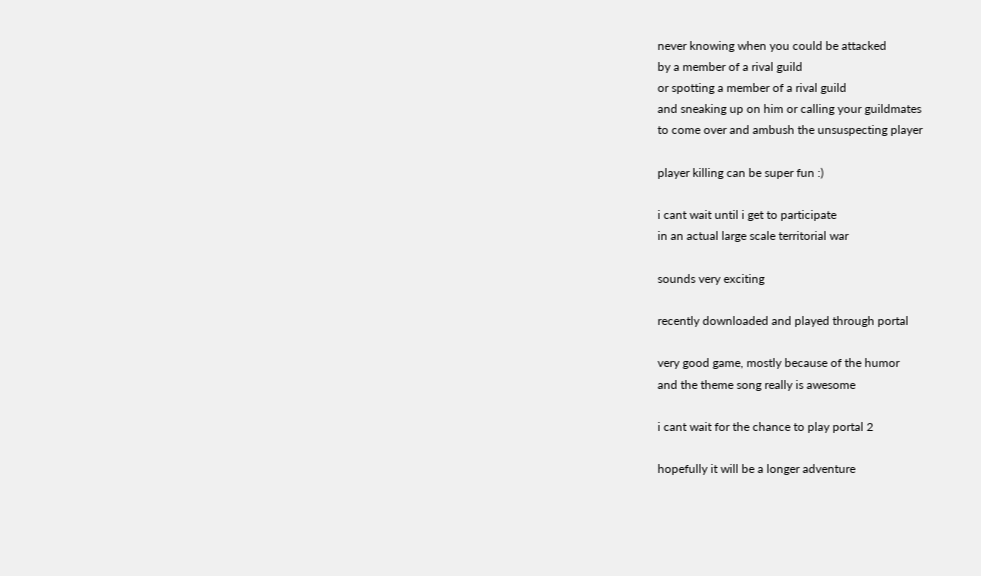never knowing when you could be attacked
by a member of a rival guild
or spotting a member of a rival guild
and sneaking up on him or calling your guildmates
to come over and ambush the unsuspecting player

player killing can be super fun :)

i cant wait until i get to participate
in an actual large scale territorial war

sounds very exciting

recently downloaded and played through portal

very good game, mostly because of the humor
and the theme song really is awesome

i cant wait for the chance to play portal 2

hopefully it will be a longer adventure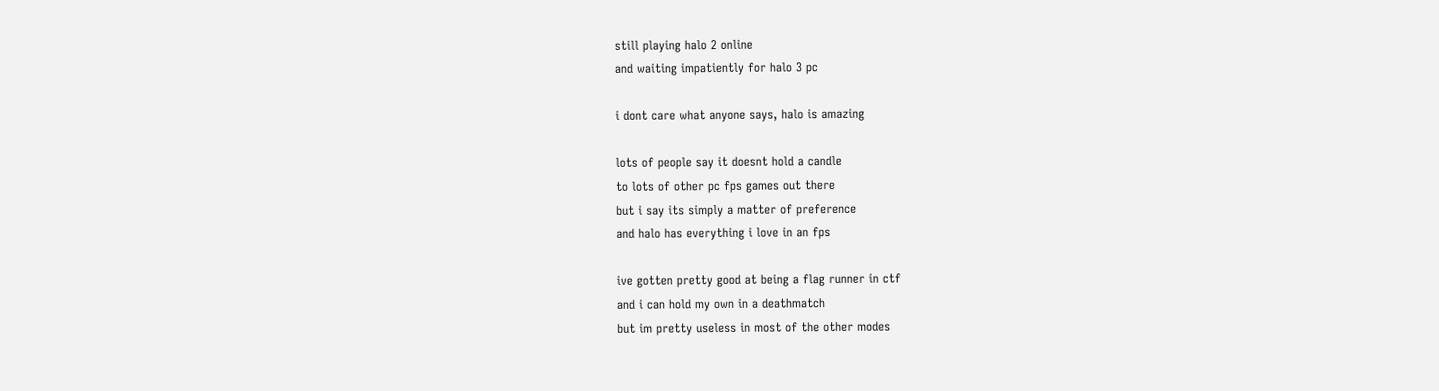still playing halo 2 online
and waiting impatiently for halo 3 pc

i dont care what anyone says, halo is amazing

lots of people say it doesnt hold a candle
to lots of other pc fps games out there
but i say its simply a matter of preference
and halo has everything i love in an fps

ive gotten pretty good at being a flag runner in ctf
and i can hold my own in a deathmatch
but im pretty useless in most of the other modes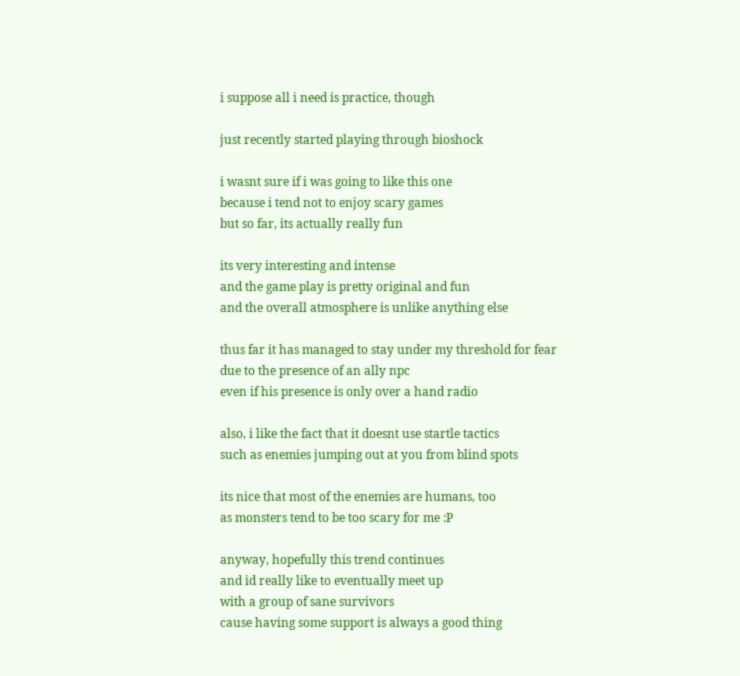i suppose all i need is practice, though

just recently started playing through bioshock

i wasnt sure if i was going to like this one
because i tend not to enjoy scary games
but so far, its actually really fun

its very interesting and intense
and the game play is pretty original and fun
and the overall atmosphere is unlike anything else

thus far it has managed to stay under my threshold for fear
due to the presence of an ally npc
even if his presence is only over a hand radio

also, i like the fact that it doesnt use startle tactics
such as enemies jumping out at you from blind spots

its nice that most of the enemies are humans, too
as monsters tend to be too scary for me :P

anyway, hopefully this trend continues
and id really like to eventually meet up
with a group of sane survivors
cause having some support is always a good thing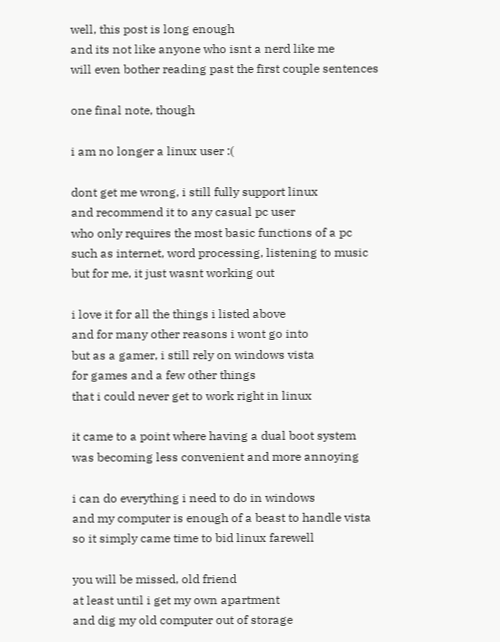well, this post is long enough
and its not like anyone who isnt a nerd like me
will even bother reading past the first couple sentences

one final note, though

i am no longer a linux user :(

dont get me wrong, i still fully support linux
and recommend it to any casual pc user
who only requires the most basic functions of a pc
such as internet, word processing, listening to music
but for me, it just wasnt working out

i love it for all the things i listed above
and for many other reasons i wont go into
but as a gamer, i still rely on windows vista
for games and a few other things
that i could never get to work right in linux

it came to a point where having a dual boot system
was becoming less convenient and more annoying

i can do everything i need to do in windows
and my computer is enough of a beast to handle vista
so it simply came time to bid linux farewell

you will be missed, old friend
at least until i get my own apartment
and dig my old computer out of storage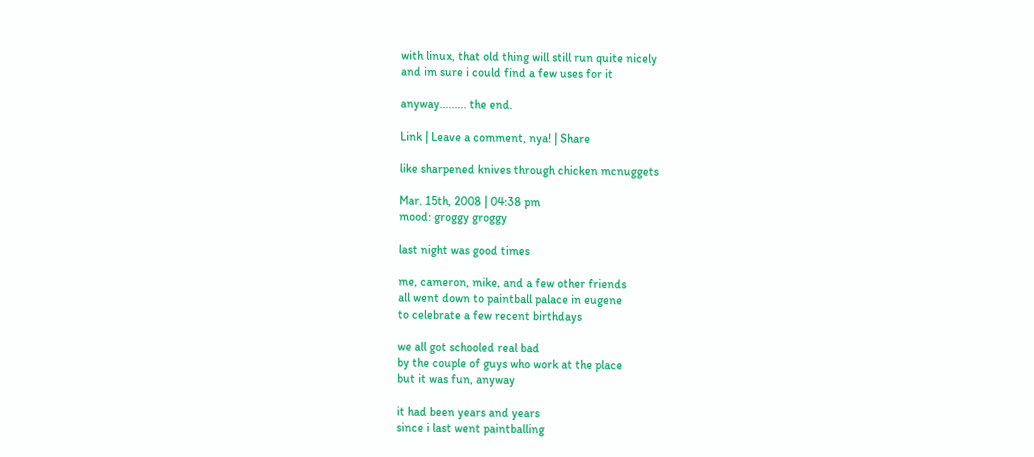with linux, that old thing will still run quite nicely
and im sure i could find a few uses for it

anyway......... the end.

Link | Leave a comment, nya! | Share

like sharpened knives through chicken mcnuggets

Mar. 15th, 2008 | 04:38 pm
mood: groggy groggy

last night was good times

me, cameron, mike, and a few other friends
all went down to paintball palace in eugene
to celebrate a few recent birthdays

we all got schooled real bad
by the couple of guys who work at the place
but it was fun, anyway

it had been years and years
since i last went paintballing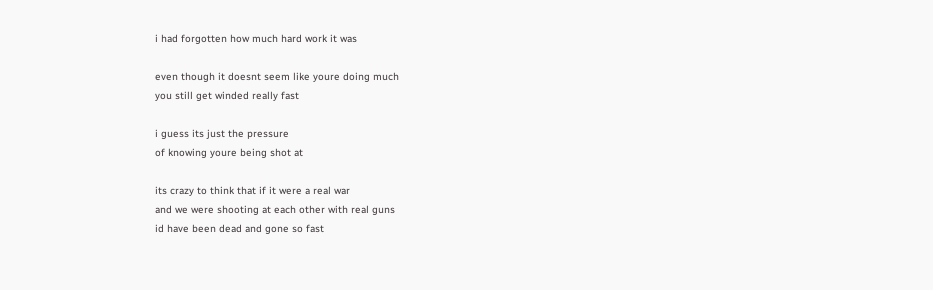i had forgotten how much hard work it was

even though it doesnt seem like youre doing much
you still get winded really fast

i guess its just the pressure
of knowing youre being shot at

its crazy to think that if it were a real war
and we were shooting at each other with real guns
id have been dead and gone so fast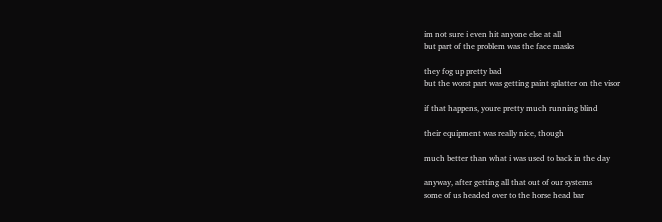im not sure i even hit anyone else at all
but part of the problem was the face masks

they fog up pretty bad
but the worst part was getting paint splatter on the visor

if that happens, youre pretty much running blind

their equipment was really nice, though

much better than what i was used to back in the day

anyway, after getting all that out of our systems
some of us headed over to the horse head bar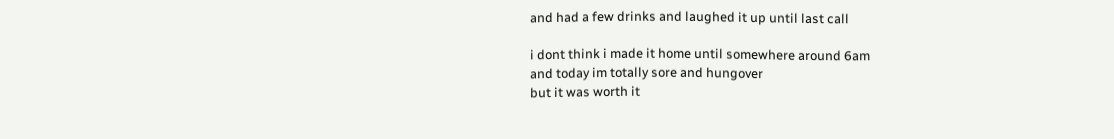and had a few drinks and laughed it up until last call

i dont think i made it home until somewhere around 6am
and today im totally sore and hungover
but it was worth it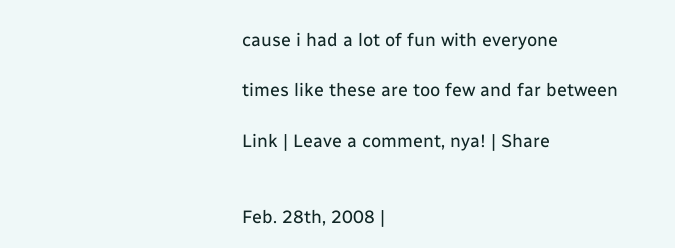cause i had a lot of fun with everyone

times like these are too few and far between

Link | Leave a comment, nya! | Share


Feb. 28th, 2008 |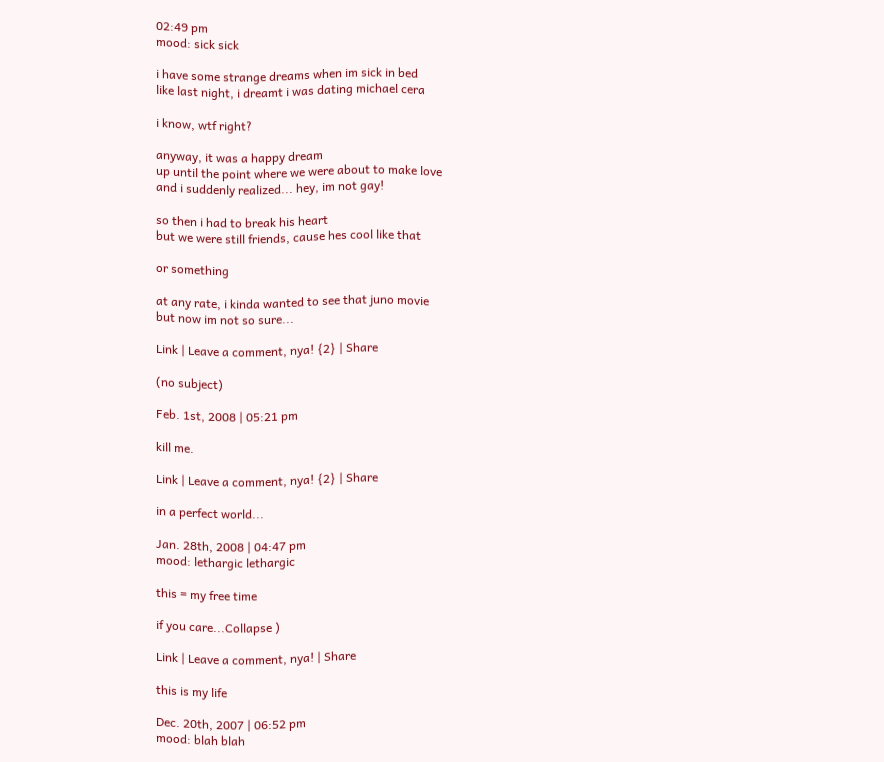02:49 pm
mood: sick sick

i have some strange dreams when im sick in bed
like last night, i dreamt i was dating michael cera

i know, wtf right?

anyway, it was a happy dream
up until the point where we were about to make love
and i suddenly realized... hey, im not gay!

so then i had to break his heart
but we were still friends, cause hes cool like that

or something

at any rate, i kinda wanted to see that juno movie
but now im not so sure...

Link | Leave a comment, nya! {2} | Share

(no subject)

Feb. 1st, 2008 | 05:21 pm

kill me.

Link | Leave a comment, nya! {2} | Share

in a perfect world...

Jan. 28th, 2008 | 04:47 pm
mood: lethargic lethargic

this = my free time

if you care...Collapse )

Link | Leave a comment, nya! | Share

this is my life

Dec. 20th, 2007 | 06:52 pm
mood: blah blah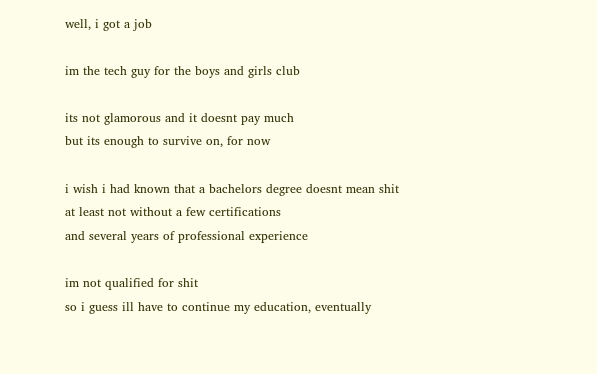well, i got a job

im the tech guy for the boys and girls club

its not glamorous and it doesnt pay much
but its enough to survive on, for now

i wish i had known that a bachelors degree doesnt mean shit
at least not without a few certifications
and several years of professional experience

im not qualified for shit
so i guess ill have to continue my education, eventually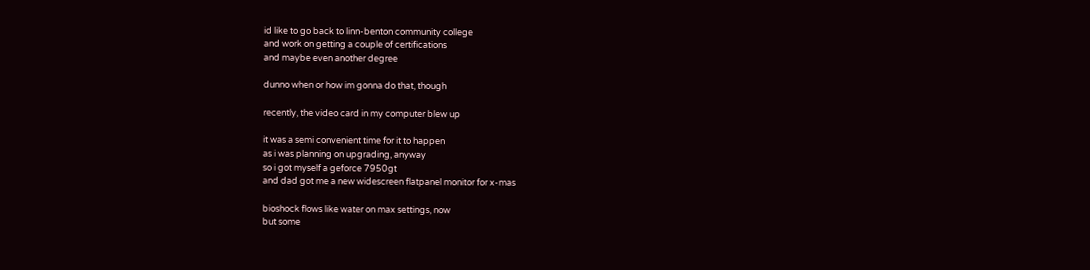id like to go back to linn-benton community college
and work on getting a couple of certifications
and maybe even another degree

dunno when or how im gonna do that, though

recently, the video card in my computer blew up

it was a semi convenient time for it to happen
as i was planning on upgrading, anyway
so i got myself a geforce 7950gt
and dad got me a new widescreen flatpanel monitor for x-mas

bioshock flows like water on max settings, now
but some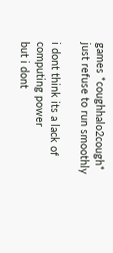games *coughhalo2cough* just refuse to run smoothly

i dont think its a lack of computing power
but i dont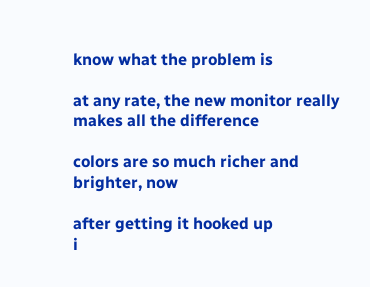know what the problem is

at any rate, the new monitor really makes all the difference

colors are so much richer and brighter, now

after getting it hooked up
i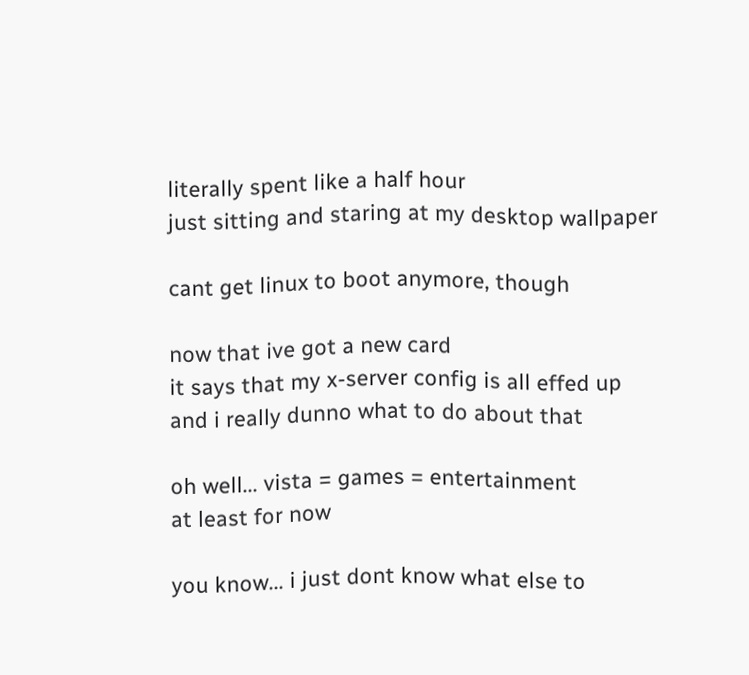literally spent like a half hour
just sitting and staring at my desktop wallpaper

cant get linux to boot anymore, though

now that ive got a new card
it says that my x-server config is all effed up
and i really dunno what to do about that

oh well... vista = games = entertainment
at least for now

you know... i just dont know what else to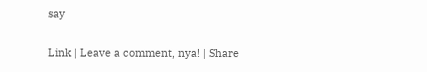say

Link | Leave a comment, nya! | Share